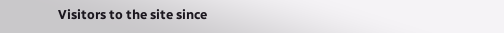Visitors to the site since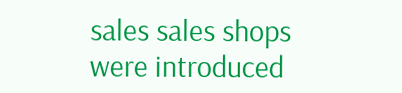sales sales shops were introduced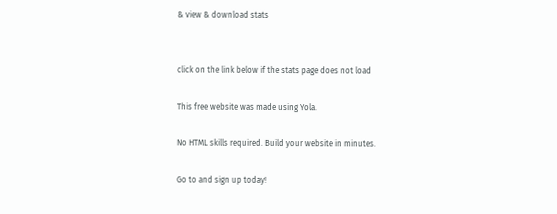& view & download stats


click on the link below if the stats page does not load

This free website was made using Yola.

No HTML skills required. Build your website in minutes.

Go to and sign up today!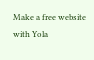Make a free website with Yola